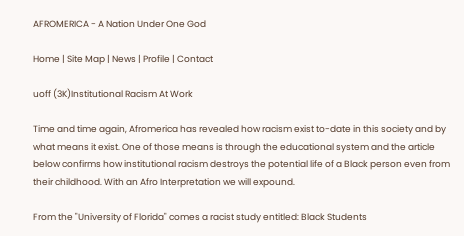AFROMERICA - A Nation Under One God

Home | Site Map | News | Profile | Contact

uoff (3K)Institutional Racism At Work

Time and time again, Afromerica has revealed how racism exist to-date in this society and by what means it exist. One of those means is through the educational system and the article below confirms how institutional racism destroys the potential life of a Black person even from their childhood. With an Afro Interpretation we will expound.

From the "University of Florida" comes a racist study entitled: Black Students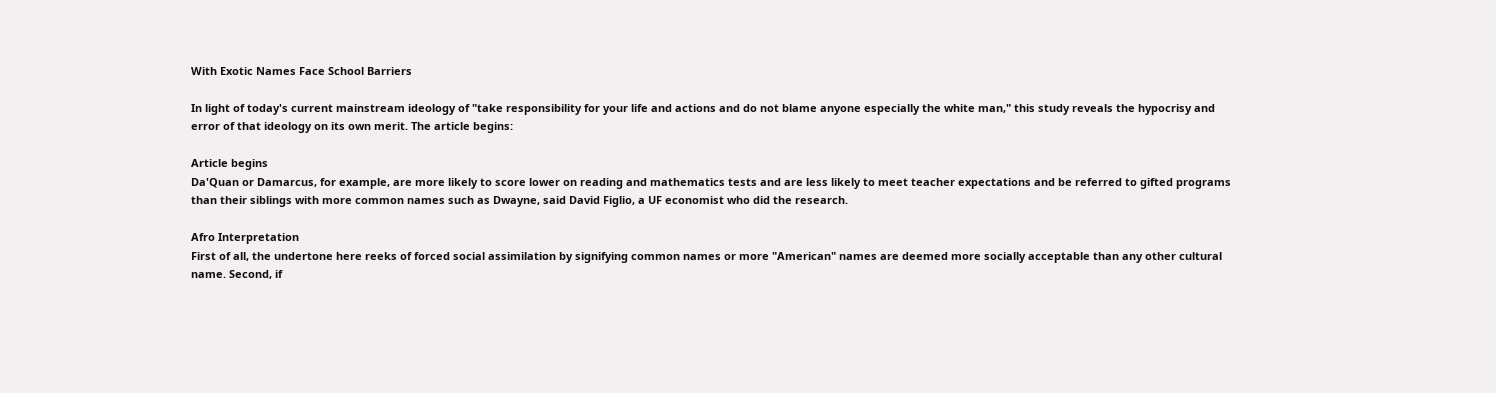With Exotic Names Face School Barriers

In light of today's current mainstream ideology of "take responsibility for your life and actions and do not blame anyone especially the white man," this study reveals the hypocrisy and error of that ideology on its own merit. The article begins:

Article begins
Da'Quan or Damarcus, for example, are more likely to score lower on reading and mathematics tests and are less likely to meet teacher expectations and be referred to gifted programs than their siblings with more common names such as Dwayne, said David Figlio, a UF economist who did the research.

Afro Interpretation
First of all, the undertone here reeks of forced social assimilation by signifying common names or more "American" names are deemed more socially acceptable than any other cultural name. Second, if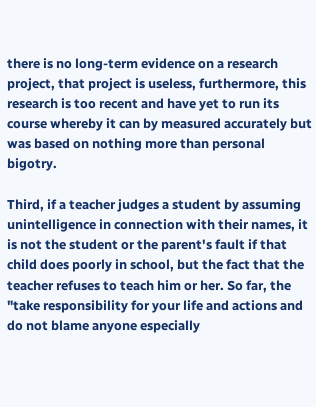there is no long-term evidence on a research project, that project is useless, furthermore, this research is too recent and have yet to run its course whereby it can by measured accurately but was based on nothing more than personal bigotry.

Third, if a teacher judges a student by assuming unintelligence in connection with their names, it is not the student or the parent's fault if that child does poorly in school, but the fact that the teacher refuses to teach him or her. So far, the "take responsibility for your life and actions and do not blame anyone especially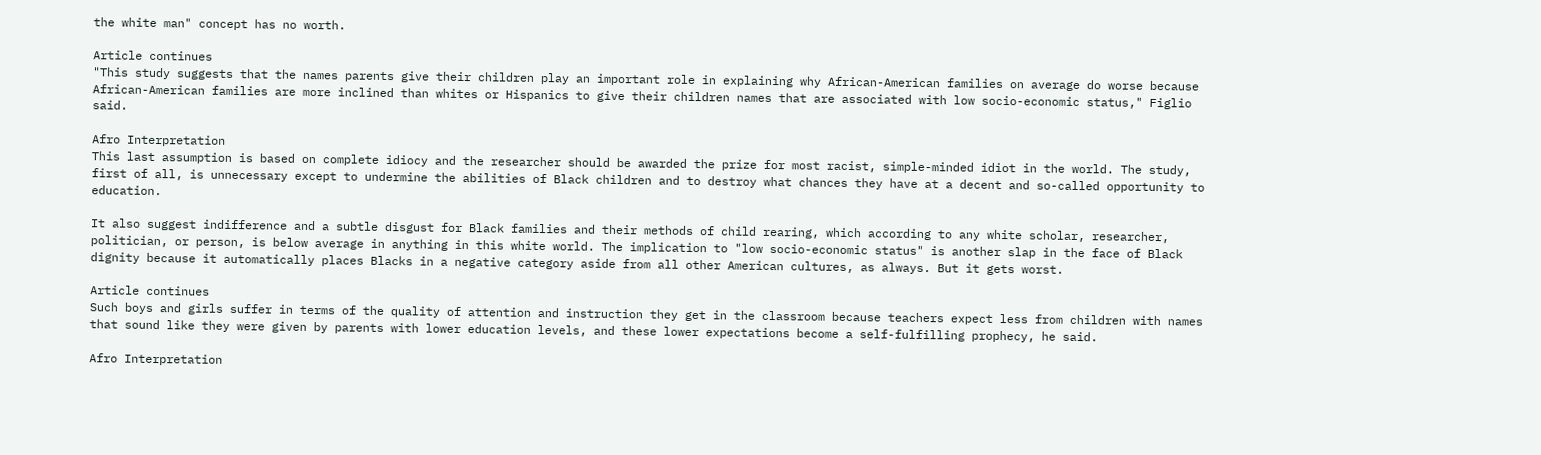the white man" concept has no worth.

Article continues
"This study suggests that the names parents give their children play an important role in explaining why African-American families on average do worse because African-American families are more inclined than whites or Hispanics to give their children names that are associated with low socio-economic status," Figlio said.

Afro Interpretation
This last assumption is based on complete idiocy and the researcher should be awarded the prize for most racist, simple-minded idiot in the world. The study, first of all, is unnecessary except to undermine the abilities of Black children and to destroy what chances they have at a decent and so-called opportunity to education.

It also suggest indifference and a subtle disgust for Black families and their methods of child rearing, which according to any white scholar, researcher, politician, or person, is below average in anything in this white world. The implication to "low socio-economic status" is another slap in the face of Black dignity because it automatically places Blacks in a negative category aside from all other American cultures, as always. But it gets worst.

Article continues
Such boys and girls suffer in terms of the quality of attention and instruction they get in the classroom because teachers expect less from children with names that sound like they were given by parents with lower education levels, and these lower expectations become a self-fulfilling prophecy, he said.

Afro Interpretation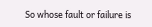So whose fault or failure is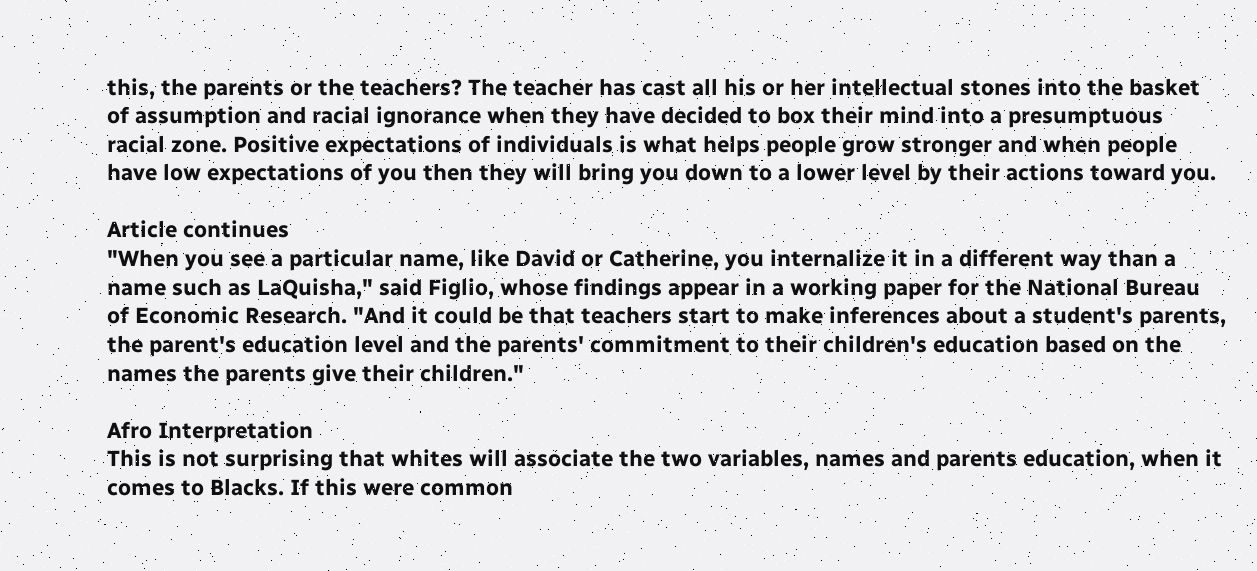this, the parents or the teachers? The teacher has cast all his or her intellectual stones into the basket of assumption and racial ignorance when they have decided to box their mind into a presumptuous racial zone. Positive expectations of individuals is what helps people grow stronger and when people have low expectations of you then they will bring you down to a lower level by their actions toward you.

Article continues
"When you see a particular name, like David or Catherine, you internalize it in a different way than a name such as LaQuisha," said Figlio, whose findings appear in a working paper for the National Bureau of Economic Research. "And it could be that teachers start to make inferences about a student's parents, the parent's education level and the parents' commitment to their children's education based on the names the parents give their children."

Afro Interpretation
This is not surprising that whites will associate the two variables, names and parents education, when it comes to Blacks. If this were common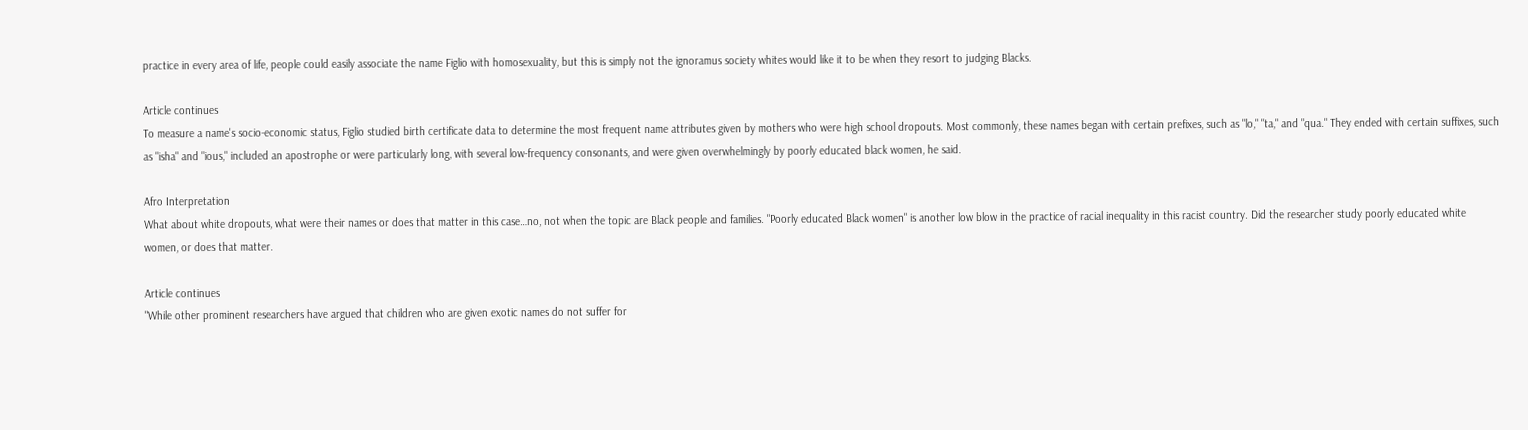practice in every area of life, people could easily associate the name Figlio with homosexuality, but this is simply not the ignoramus society whites would like it to be when they resort to judging Blacks.

Article continues
To measure a name's socio-economic status, Figlio studied birth certificate data to determine the most frequent name attributes given by mothers who were high school dropouts. Most commonly, these names began with certain prefixes, such as "lo," "ta," and "qua." They ended with certain suffixes, such as "isha" and "ious," included an apostrophe or were particularly long, with several low-frequency consonants, and were given overwhelmingly by poorly educated black women, he said.

Afro Interpretation
What about white dropouts, what were their names or does that matter in this case…no, not when the topic are Black people and families. "Poorly educated Black women" is another low blow in the practice of racial inequality in this racist country. Did the researcher study poorly educated white women, or does that matter.

Article continues
"While other prominent researchers have argued that children who are given exotic names do not suffer for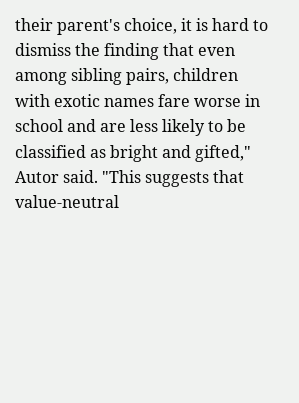their parent's choice, it is hard to dismiss the finding that even among sibling pairs, children with exotic names fare worse in school and are less likely to be classified as bright and gifted," Autor said. "This suggests that value-neutral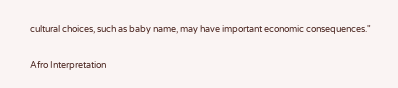cultural choices, such as baby name, may have important economic consequences."

Afro Interpretation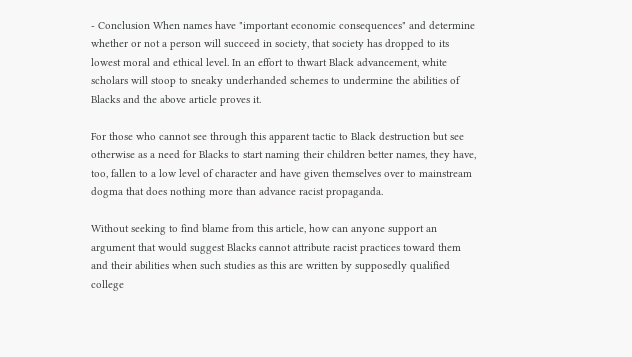- Conclusion When names have "important economic consequences" and determine whether or not a person will succeed in society, that society has dropped to its lowest moral and ethical level. In an effort to thwart Black advancement, white scholars will stoop to sneaky underhanded schemes to undermine the abilities of Blacks and the above article proves it.

For those who cannot see through this apparent tactic to Black destruction but see otherwise as a need for Blacks to start naming their children better names, they have, too, fallen to a low level of character and have given themselves over to mainstream dogma that does nothing more than advance racist propaganda.

Without seeking to find blame from this article, how can anyone support an argument that would suggest Blacks cannot attribute racist practices toward them and their abilities when such studies as this are written by supposedly qualified college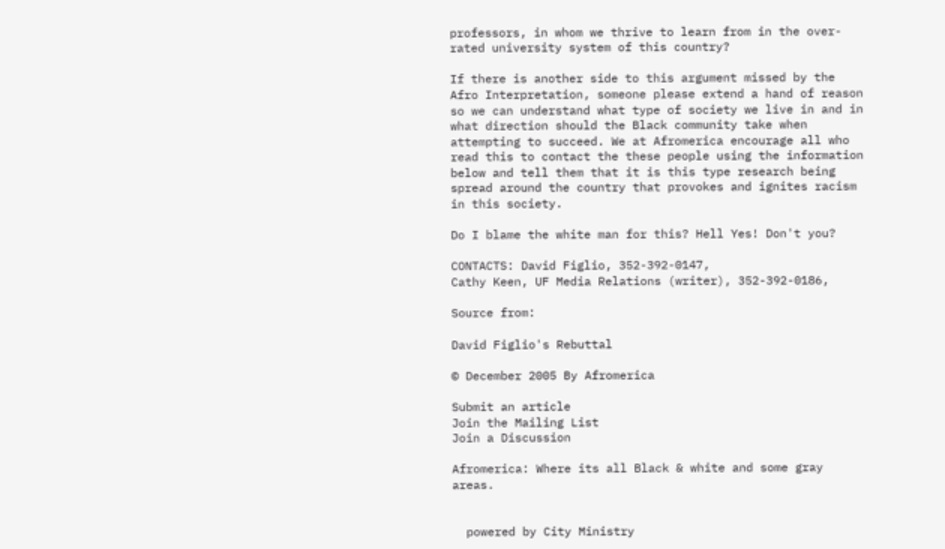professors, in whom we thrive to learn from in the over-rated university system of this country?

If there is another side to this argument missed by the Afro Interpretation, someone please extend a hand of reason so we can understand what type of society we live in and in what direction should the Black community take when attempting to succeed. We at Afromerica encourage all who read this to contact the these people using the information below and tell them that it is this type research being spread around the country that provokes and ignites racism in this society.

Do I blame the white man for this? Hell Yes! Don't you?

CONTACTS: David Figlio, 352-392-0147,
Cathy Keen, UF Media Relations (writer), 352-392-0186,

Source from:

David Figlio's Rebuttal

© December 2005 By Afromerica

Submit an article
Join the Mailing List
Join a Discussion

Afromerica: Where its all Black & white and some gray areas.


  powered by City Ministry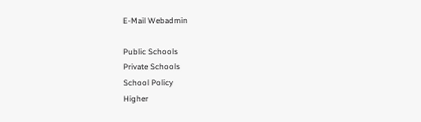E-Mail Webadmin

Public Schools
Private Schools
School Policy
Higher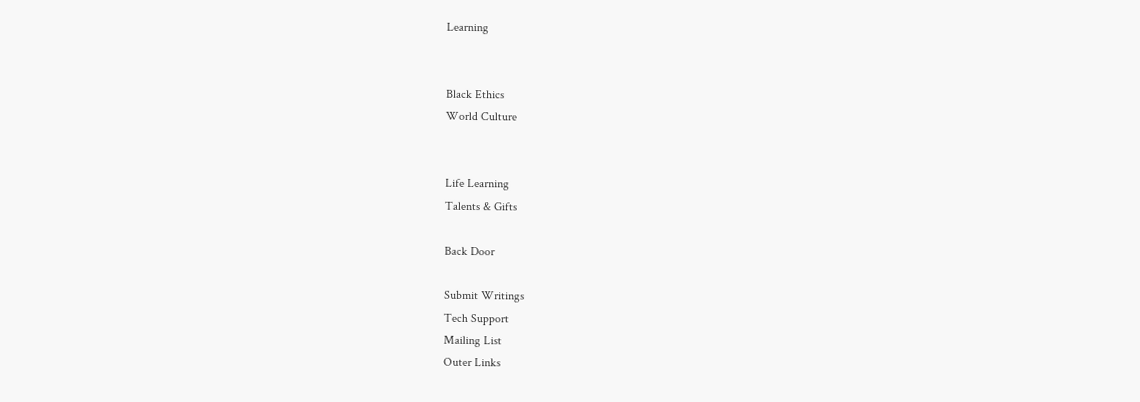Learning


Black Ethics
World Culture


Life Learning
Talents & Gifts

Back Door

Submit Writings
Tech Support
Mailing List
Outer Links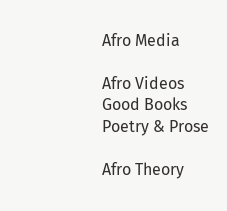Afro Media

Afro Videos
Good Books
Poetry & Prose

Afro Theory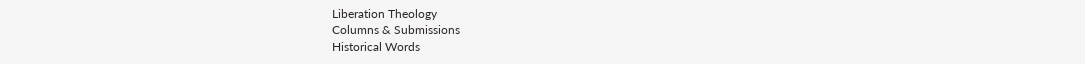Liberation Theology
Columns & Submissions
Historical Words